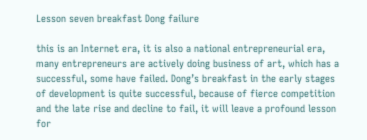Lesson seven breakfast Dong failure

this is an Internet era, it is also a national entrepreneurial era, many entrepreneurs are actively doing business of art, which has a successful, some have failed. Dong’s breakfast in the early stages of development is quite successful, because of fierce competition and the late rise and decline to fail, it will leave a profound lesson for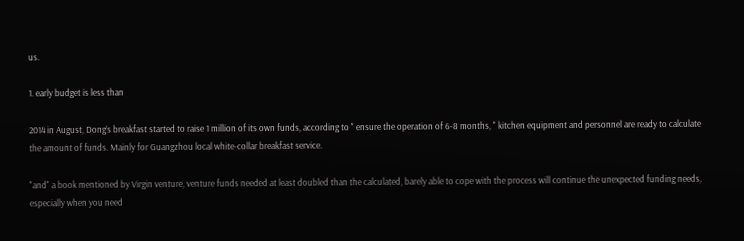us.

1. early budget is less than

2014 in August, Dong’s breakfast started to raise 1 million of its own funds, according to " ensure the operation of 6-8 months, " kitchen equipment and personnel are ready to calculate the amount of funds. Mainly for Guangzhou local white-collar breakfast service.

"and" a book mentioned by Virgin venture, venture funds needed at least doubled than the calculated, barely able to cope with the process will continue the unexpected funding needs, especially when you need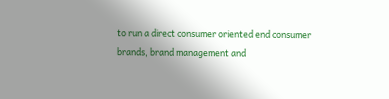to run a direct consumer oriented end consumer brands, brand management and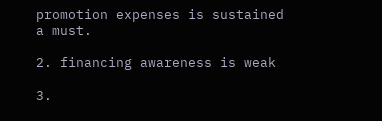promotion expenses is sustained a must.

2. financing awareness is weak

3.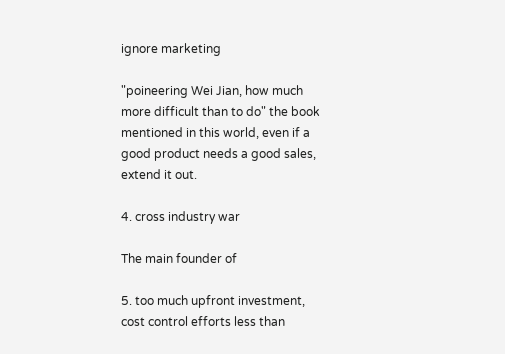ignore marketing

"poineering Wei Jian, how much more difficult than to do" the book mentioned in this world, even if a good product needs a good sales, extend it out.

4. cross industry war

The main founder of

5. too much upfront investment, cost control efforts less than